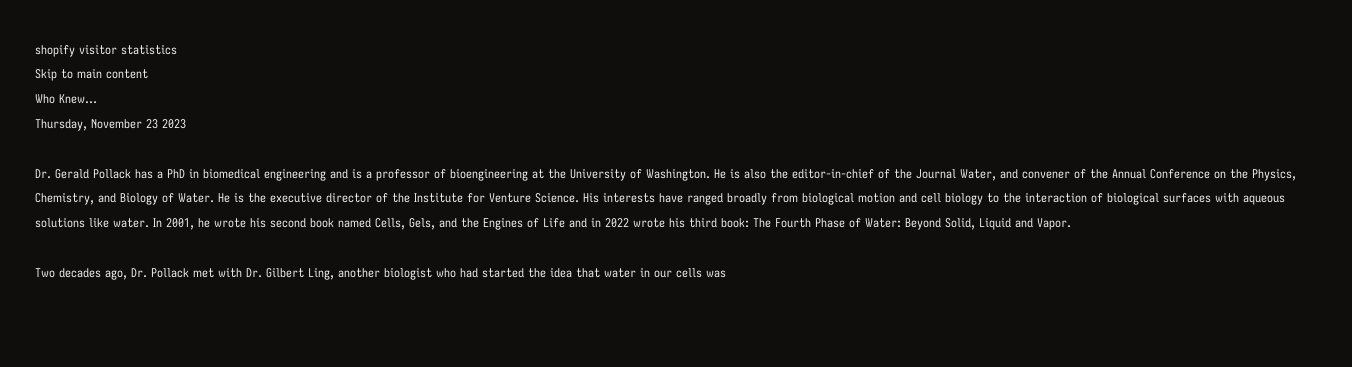shopify visitor statistics
Skip to main content
Who Knew...
Thursday, November 23 2023

Dr. Gerald Pollack has a PhD in biomedical engineering and is a professor of bioengineering at the University of Washington. He is also the editor-in-chief of the Journal Water, and convener of the Annual Conference on the Physics, Chemistry, and Biology of Water. He is the executive director of the Institute for Venture Science. His interests have ranged broadly from biological motion and cell biology to the interaction of biological surfaces with aqueous solutions like water. In 2001, he wrote his second book named Cells, Gels, and the Engines of Life and in 2022 wrote his third book: The Fourth Phase of Water: Beyond Solid, Liquid and Vapor.

Two decades ago, Dr. Pollack met with Dr. Gilbert Ling, another biologist who had started the idea that water in our cells was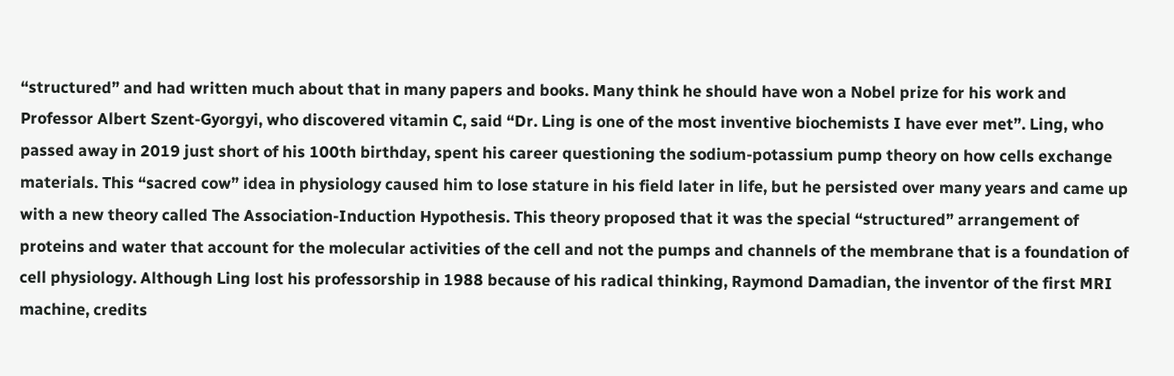“structured” and had written much about that in many papers and books. Many think he should have won a Nobel prize for his work and Professor Albert Szent-Gyorgyi, who discovered vitamin C, said “Dr. Ling is one of the most inventive biochemists I have ever met”. Ling, who passed away in 2019 just short of his 100th birthday, spent his career questioning the sodium-potassium pump theory on how cells exchange materials. This “sacred cow” idea in physiology caused him to lose stature in his field later in life, but he persisted over many years and came up with a new theory called The Association-Induction Hypothesis. This theory proposed that it was the special “structured” arrangement of proteins and water that account for the molecular activities of the cell and not the pumps and channels of the membrane that is a foundation of cell physiology. Although Ling lost his professorship in 1988 because of his radical thinking, Raymond Damadian, the inventor of the first MRI machine, credits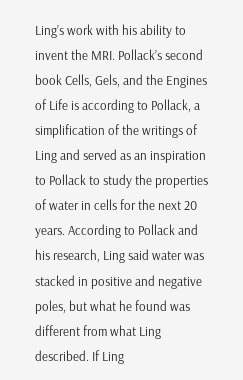Ling’s work with his ability to invent the MRI. Pollack’s second book Cells, Gels, and the Engines of Life is according to Pollack, a simplification of the writings of Ling and served as an inspiration to Pollack to study the properties of water in cells for the next 20 years. According to Pollack and his research, Ling said water was stacked in positive and negative poles, but what he found was different from what Ling described. If Ling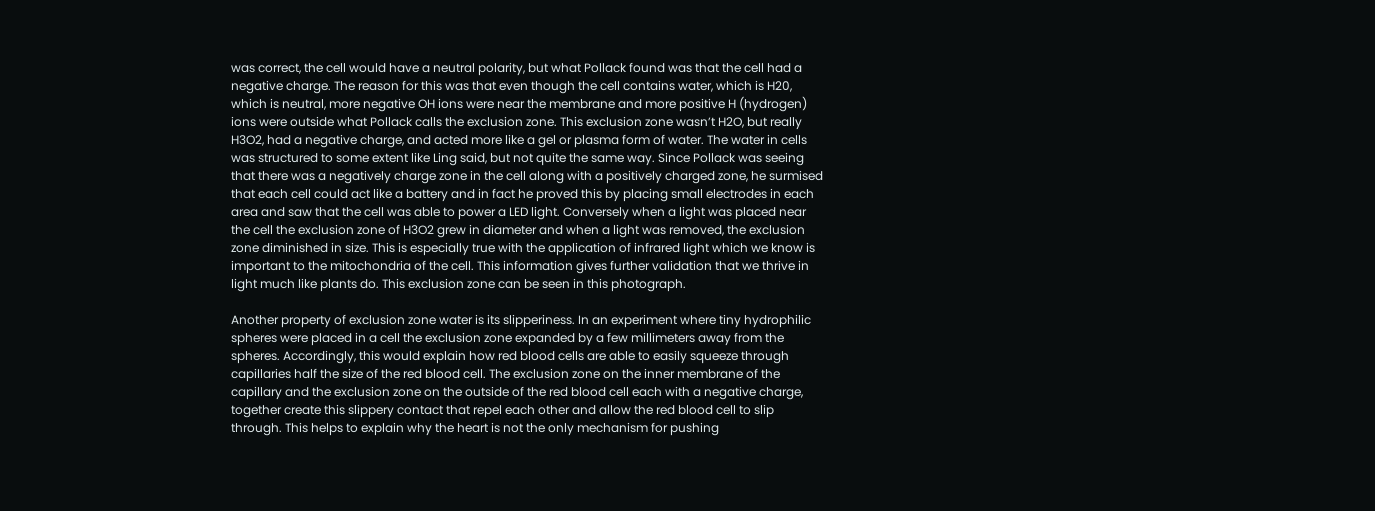was correct, the cell would have a neutral polarity, but what Pollack found was that the cell had a negative charge. The reason for this was that even though the cell contains water, which is H20, which is neutral, more negative OH ions were near the membrane and more positive H (hydrogen) ions were outside what Pollack calls the exclusion zone. This exclusion zone wasn’t H2O, but really H3O2, had a negative charge, and acted more like a gel or plasma form of water. The water in cells was structured to some extent like Ling said, but not quite the same way. Since Pollack was seeing that there was a negatively charge zone in the cell along with a positively charged zone, he surmised that each cell could act like a battery and in fact he proved this by placing small electrodes in each area and saw that the cell was able to power a LED light. Conversely when a light was placed near the cell the exclusion zone of H3O2 grew in diameter and when a light was removed, the exclusion zone diminished in size. This is especially true with the application of infrared light which we know is important to the mitochondria of the cell. This information gives further validation that we thrive in light much like plants do. This exclusion zone can be seen in this photograph.

Another property of exclusion zone water is its slipperiness. In an experiment where tiny hydrophilic spheres were placed in a cell the exclusion zone expanded by a few millimeters away from the spheres. Accordingly, this would explain how red blood cells are able to easily squeeze through capillaries half the size of the red blood cell. The exclusion zone on the inner membrane of the capillary and the exclusion zone on the outside of the red blood cell each with a negative charge, together create this slippery contact that repel each other and allow the red blood cell to slip through. This helps to explain why the heart is not the only mechanism for pushing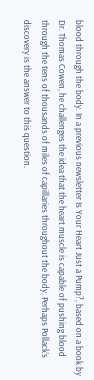blood through the body. In a previous newsletter Is Your Heart Just a Pump?, based on a book by Dr. Thomas Cowen, he challenges the idea that the heart muscle is capable of pushing blood through the tens of thousands of miles of capillaries throughout the body. Perhaps Pollack’s discovery is the answer to this question.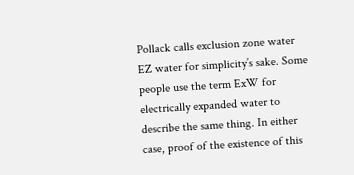Pollack calls exclusion zone water EZ water for simplicity’s sake. Some people use the term ExW for electrically expanded water to describe the same thing. In either case, proof of the existence of this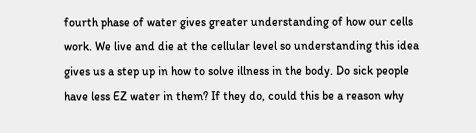fourth phase of water gives greater understanding of how our cells work. We live and die at the cellular level so understanding this idea gives us a step up in how to solve illness in the body. Do sick people have less EZ water in them? If they do, could this be a reason why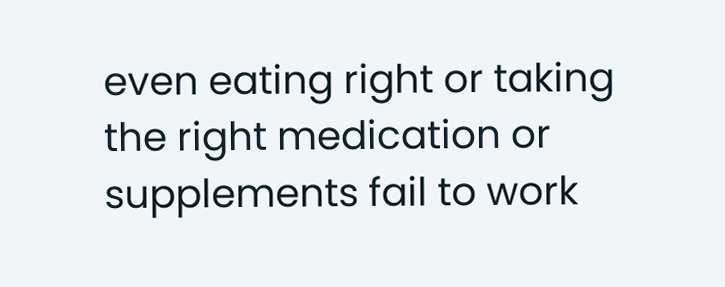even eating right or taking the right medication or supplements fail to work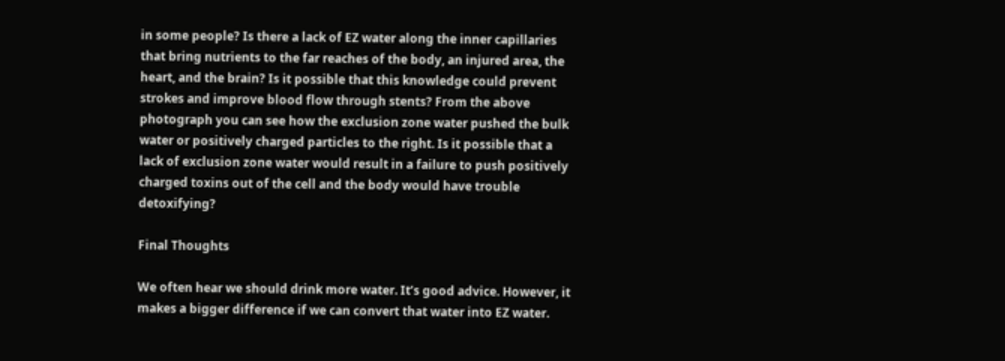in some people? Is there a lack of EZ water along the inner capillaries that bring nutrients to the far reaches of the body, an injured area, the heart, and the brain? Is it possible that this knowledge could prevent strokes and improve blood flow through stents? From the above photograph you can see how the exclusion zone water pushed the bulk water or positively charged particles to the right. Is it possible that a lack of exclusion zone water would result in a failure to push positively charged toxins out of the cell and the body would have trouble detoxifying?

Final Thoughts

We often hear we should drink more water. It’s good advice. However, it makes a bigger difference if we can convert that water into EZ water.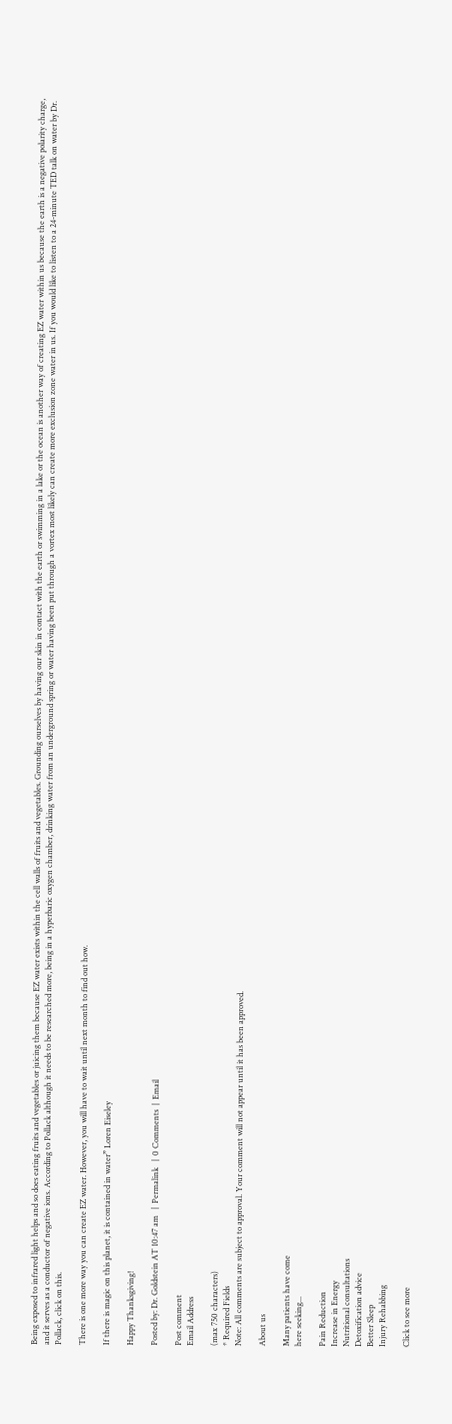Being exposed to infrared light helps and so does eating fruits and vegetables or juicing them because EZ water exists within the cell walls of fruits and vegetables. Grounding ourselves by having our skin in contact with the earth or swimming in a lake or the ocean is another way of creating EZ water within us because the earth is a negative polarity charge, and it serves as a conductor of negative ions. According to Pollack although it needs to be researched more, being in a hyperbaric oxygen chamber, drinking water from an underground spring or water having been put through a vortex most likely can create more exclusion zone water in us. If you would like to listen to a 24-minute TED talk on water by Dr. Pollack, click on this.

There is one more way you can create EZ water. However, you will have to wait until next month to find out how.

If there is magic on this planet, it is contained in water” Loren Eiseley

Happy Thanksgiving!

Posted by: Dr. Goldstein AT 10:47 am   |  Permalink   |  0 Comments  |  Email

Post comment
Email Address

(max 750 characters)
* Required Fields
Note: All comments are subject to approval. Your comment will not appear until it has been approved.

About us

Many patients have come
here seeking...

Pain Reduction
Increase in Energy
Nutritional consultations
Detoxification advice
Better Sleep
Injury Rehabbing

Click to see more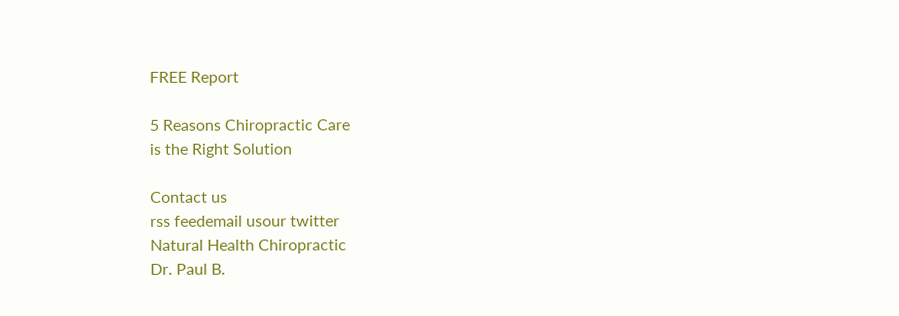FREE Report

5 Reasons Chiropractic Care
is the Right Solution

Contact us
rss feedemail usour twitter
Natural Health Chiropractic
Dr. Paul B.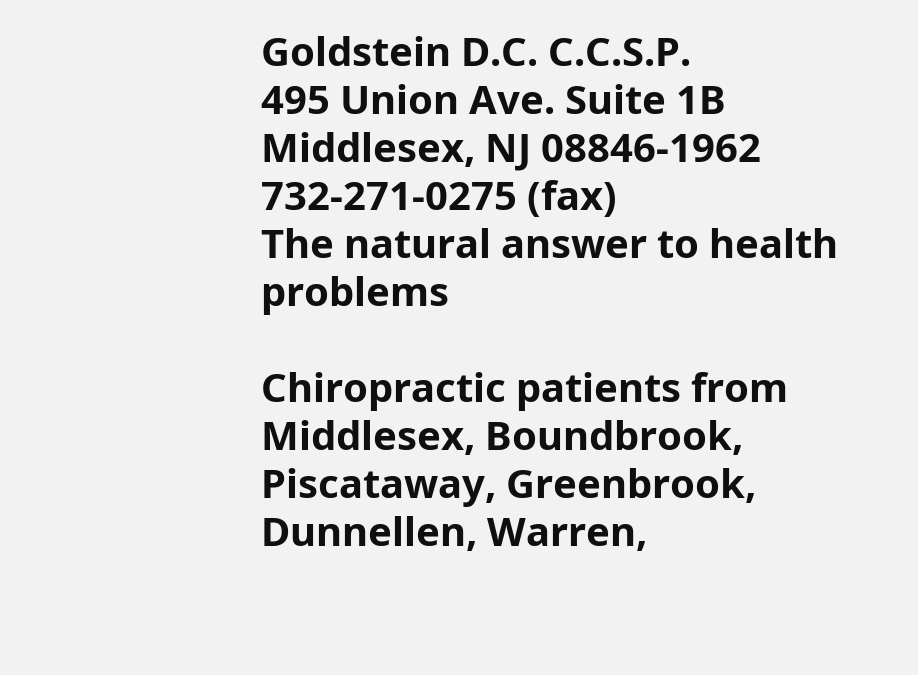Goldstein D.C. C.C.S.P.
495 Union Ave. Suite 1B
Middlesex, NJ 08846-1962
732-271-0275 (fax)
The natural answer to health problems

Chiropractic patients from Middlesex, Boundbrook, Piscataway, Greenbrook, Dunnellen, Warren,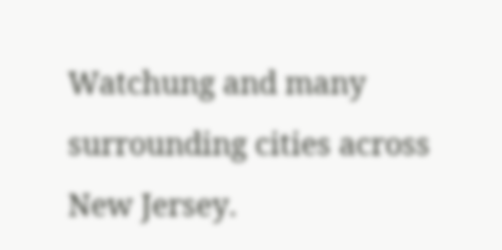Watchung and many surrounding cities across New Jersey.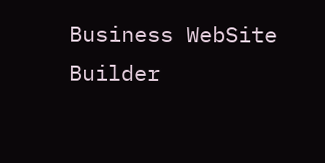Business WebSite Builder